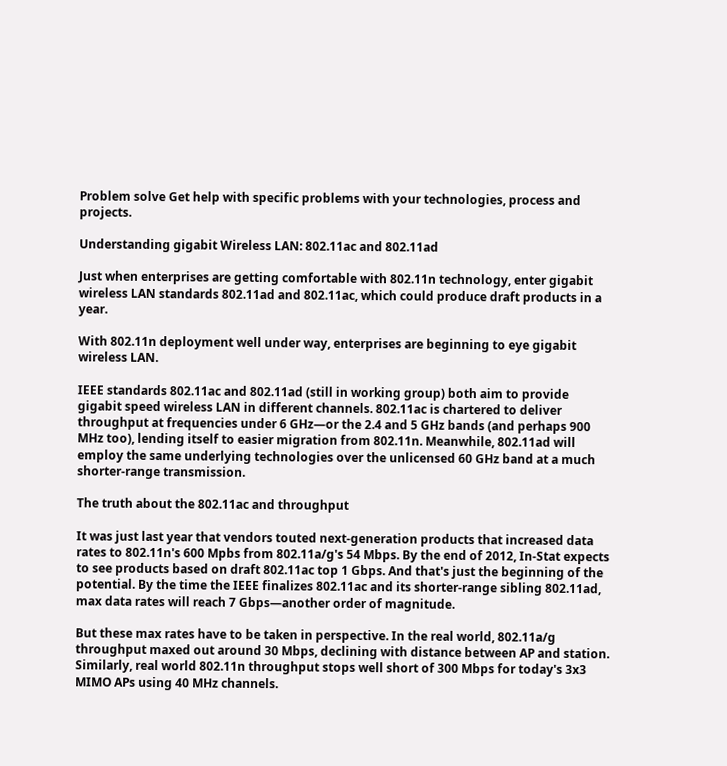Problem solve Get help with specific problems with your technologies, process and projects.

Understanding gigabit Wireless LAN: 802.11ac and 802.11ad

Just when enterprises are getting comfortable with 802.11n technology, enter gigabit wireless LAN standards 802.11ad and 802.11ac, which could produce draft products in a year.

With 802.11n deployment well under way, enterprises are beginning to eye gigabit wireless LAN.

IEEE standards 802.11ac and 802.11ad (still in working group) both aim to provide gigabit speed wireless LAN in different channels. 802.11ac is chartered to deliver throughput at frequencies under 6 GHz—or the 2.4 and 5 GHz bands (and perhaps 900 MHz too), lending itself to easier migration from 802.11n. Meanwhile, 802.11ad will employ the same underlying technologies over the unlicensed 60 GHz band at a much shorter-range transmission.

The truth about the 802.11ac and throughput

It was just last year that vendors touted next-generation products that increased data rates to 802.11n's 600 Mpbs from 802.11a/g's 54 Mbps. By the end of 2012, In-Stat expects to see products based on draft 802.11ac top 1 Gbps. And that's just the beginning of the potential. By the time the IEEE finalizes 802.11ac and its shorter-range sibling 802.11ad, max data rates will reach 7 Gbps—another order of magnitude.

But these max rates have to be taken in perspective. In the real world, 802.11a/g throughput maxed out around 30 Mbps, declining with distance between AP and station. Similarly, real world 802.11n throughput stops well short of 300 Mbps for today's 3x3 MIMO APs using 40 MHz channels.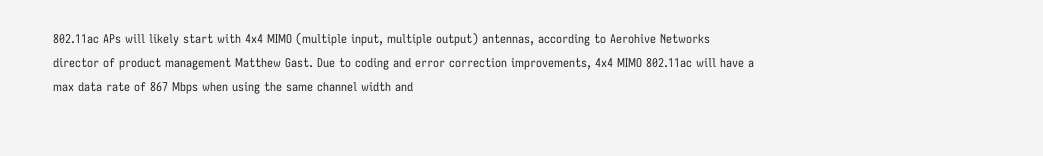802.11ac APs will likely start with 4x4 MIMO (multiple input, multiple output) antennas, according to Aerohive Networks director of product management Matthew Gast. Due to coding and error correction improvements, 4x4 MIMO 802.11ac will have a max data rate of 867 Mbps when using the same channel width and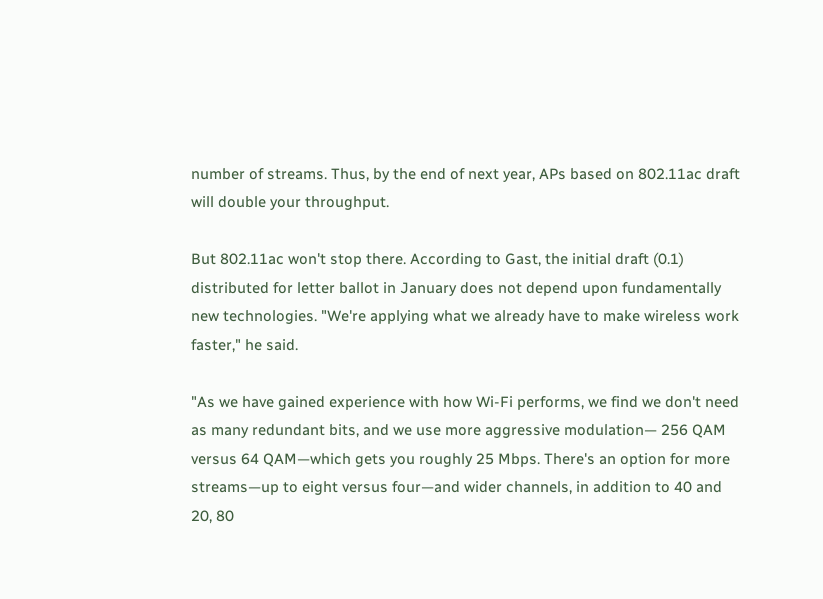number of streams. Thus, by the end of next year, APs based on 802.11ac draft will double your throughput.

But 802.11ac won't stop there. According to Gast, the initial draft (0.1) distributed for letter ballot in January does not depend upon fundamentally new technologies. "We're applying what we already have to make wireless work faster," he said.

"As we have gained experience with how Wi-Fi performs, we find we don't need as many redundant bits, and we use more aggressive modulation— 256 QAM versus 64 QAM—which gets you roughly 25 Mbps. There's an option for more streams—up to eight versus four—and wider channels, in addition to 40 and 20, 80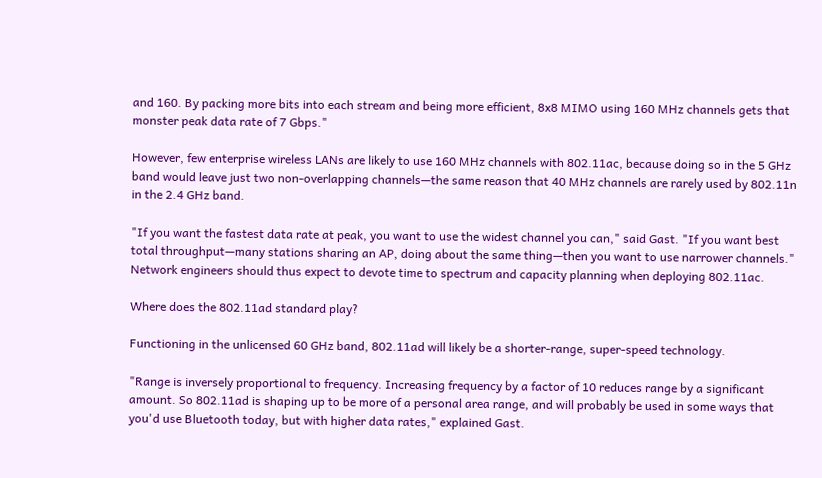and 160. By packing more bits into each stream and being more efficient, 8x8 MIMO using 160 MHz channels gets that monster peak data rate of 7 Gbps."

However, few enterprise wireless LANs are likely to use 160 MHz channels with 802.11ac, because doing so in the 5 GHz band would leave just two non-overlapping channels—the same reason that 40 MHz channels are rarely used by 802.11n in the 2.4 GHz band.

"If you want the fastest data rate at peak, you want to use the widest channel you can," said Gast. "If you want best total throughput—many stations sharing an AP, doing about the same thing—then you want to use narrower channels." Network engineers should thus expect to devote time to spectrum and capacity planning when deploying 802.11ac.

Where does the 802.11ad standard play?

Functioning in the unlicensed 60 GHz band, 802.11ad will likely be a shorter-range, super-speed technology.

"Range is inversely proportional to frequency. Increasing frequency by a factor of 10 reduces range by a significant amount. So 802.11ad is shaping up to be more of a personal area range, and will probably be used in some ways that you'd use Bluetooth today, but with higher data rates," explained Gast.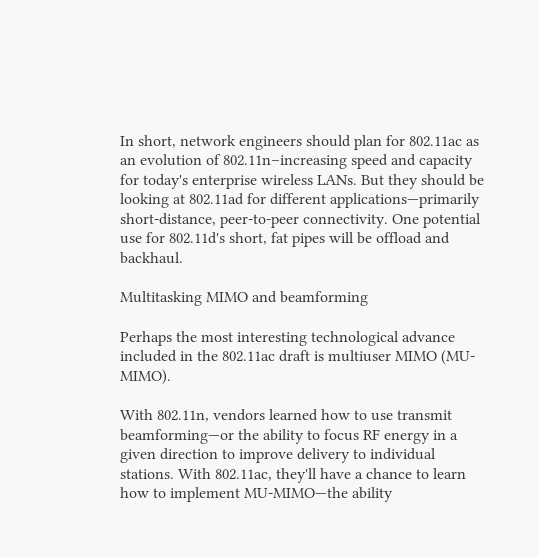In short, network engineers should plan for 802.11ac as an evolution of 802.11n–increasing speed and capacity for today's enterprise wireless LANs. But they should be looking at 802.11ad for different applications—primarily short-distance, peer-to-peer connectivity. One potential use for 802.11d's short, fat pipes will be offload and backhaul.

Multitasking MIMO and beamforming

Perhaps the most interesting technological advance included in the 802.11ac draft is multiuser MIMO (MU-MIMO).

With 802.11n, vendors learned how to use transmit beamforming—or the ability to focus RF energy in a given direction to improve delivery to individual stations. With 802.11ac, they'll have a chance to learn how to implement MU-MIMO—the ability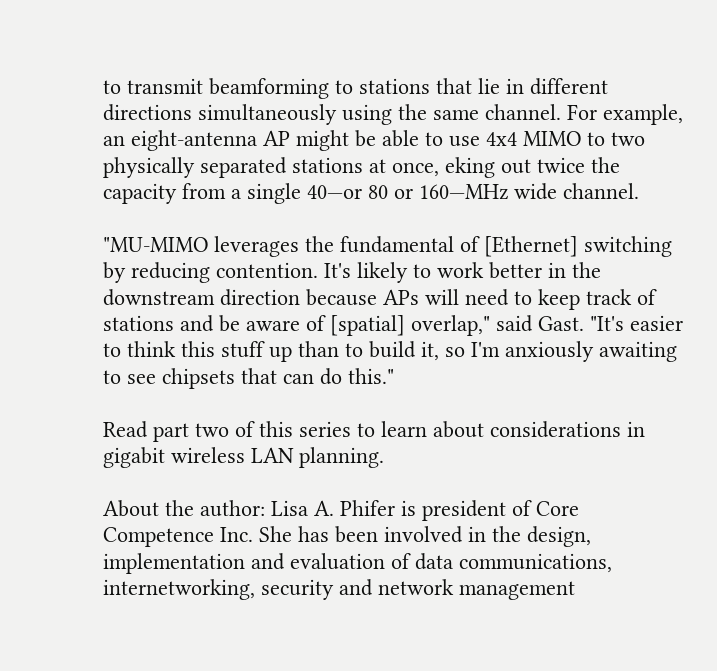to transmit beamforming to stations that lie in different directions simultaneously using the same channel. For example, an eight-antenna AP might be able to use 4x4 MIMO to two physically separated stations at once, eking out twice the capacity from a single 40—or 80 or 160—MHz wide channel.

"MU-MIMO leverages the fundamental of [Ethernet] switching by reducing contention. It's likely to work better in the downstream direction because APs will need to keep track of stations and be aware of [spatial] overlap," said Gast. "It's easier to think this stuff up than to build it, so I'm anxiously awaiting to see chipsets that can do this."

Read part two of this series to learn about considerations in gigabit wireless LAN planning.

About the author: Lisa A. Phifer is president of Core Competence Inc. She has been involved in the design, implementation and evaluation of data communications, internetworking, security and network management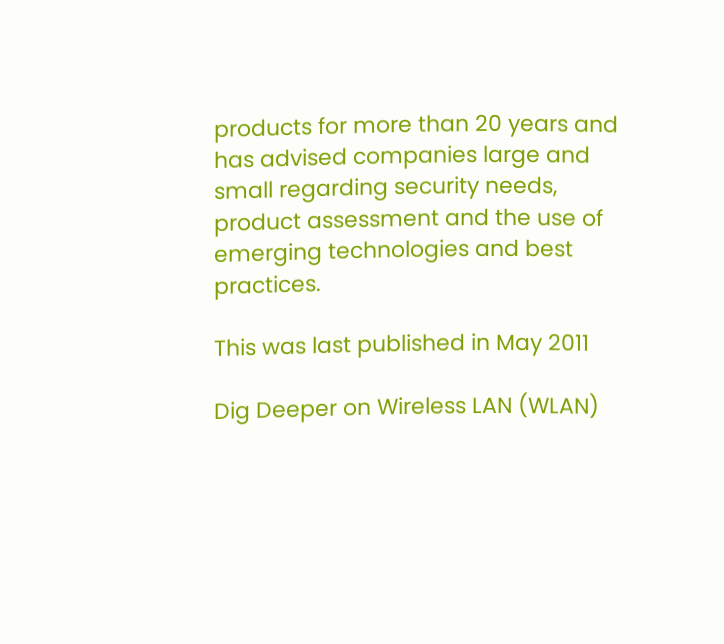products for more than 20 years and has advised companies large and small regarding security needs, product assessment and the use of emerging technologies and best practices.

This was last published in May 2011

Dig Deeper on Wireless LAN (WLAN)